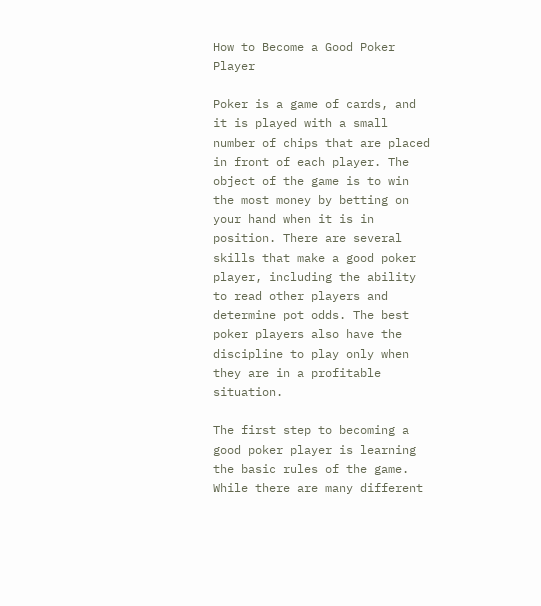How to Become a Good Poker Player

Poker is a game of cards, and it is played with a small number of chips that are placed in front of each player. The object of the game is to win the most money by betting on your hand when it is in position. There are several skills that make a good poker player, including the ability to read other players and determine pot odds. The best poker players also have the discipline to play only when they are in a profitable situation.

The first step to becoming a good poker player is learning the basic rules of the game. While there are many different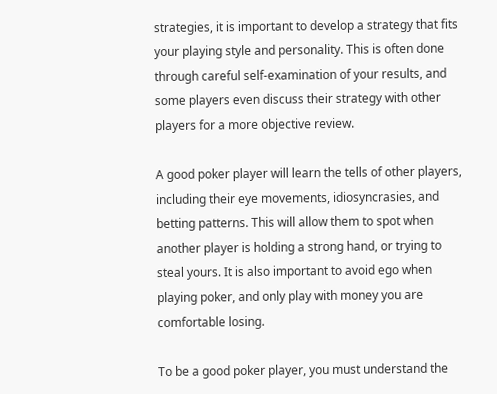strategies, it is important to develop a strategy that fits your playing style and personality. This is often done through careful self-examination of your results, and some players even discuss their strategy with other players for a more objective review.

A good poker player will learn the tells of other players, including their eye movements, idiosyncrasies, and betting patterns. This will allow them to spot when another player is holding a strong hand, or trying to steal yours. It is also important to avoid ego when playing poker, and only play with money you are comfortable losing.

To be a good poker player, you must understand the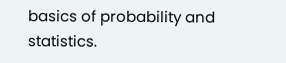basics of probability and statistics.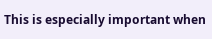This is especially important when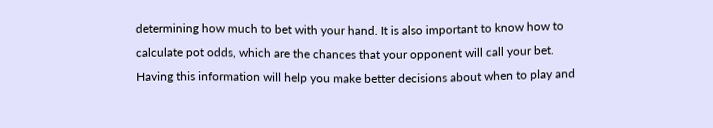determining how much to bet with your hand. It is also important to know how to calculate pot odds, which are the chances that your opponent will call your bet. Having this information will help you make better decisions about when to play and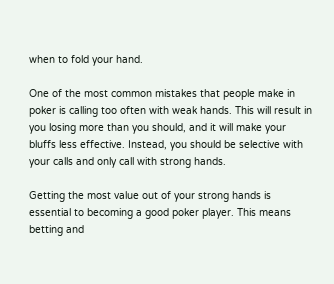when to fold your hand.

One of the most common mistakes that people make in poker is calling too often with weak hands. This will result in you losing more than you should, and it will make your bluffs less effective. Instead, you should be selective with your calls and only call with strong hands.

Getting the most value out of your strong hands is essential to becoming a good poker player. This means betting and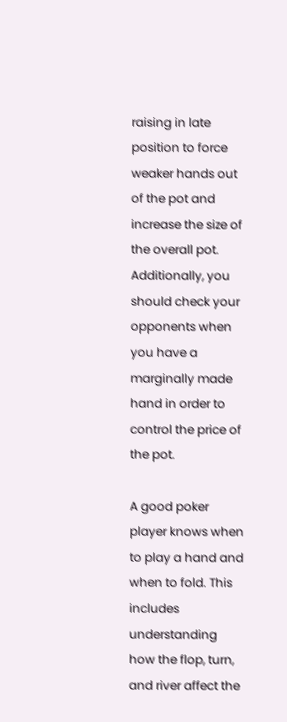raising in late position to force weaker hands out of the pot and increase the size of the overall pot. Additionally, you should check your opponents when you have a marginally made hand in order to control the price of the pot.

A good poker player knows when to play a hand and when to fold. This includes understanding how the flop, turn, and river affect the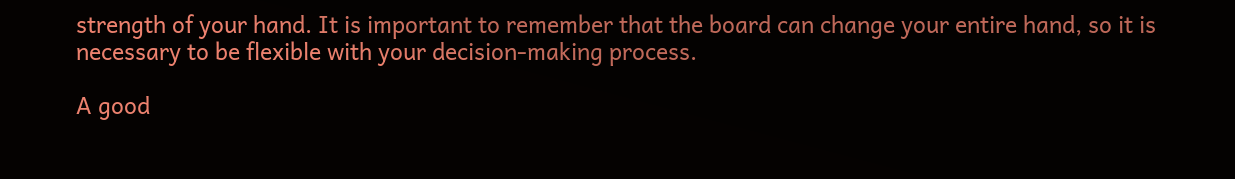strength of your hand. It is important to remember that the board can change your entire hand, so it is necessary to be flexible with your decision-making process.

A good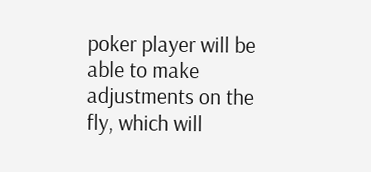poker player will be able to make adjustments on the fly, which will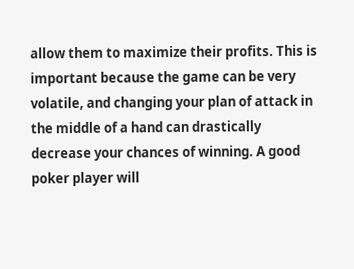allow them to maximize their profits. This is important because the game can be very volatile, and changing your plan of attack in the middle of a hand can drastically decrease your chances of winning. A good poker player will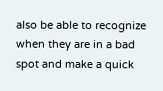also be able to recognize when they are in a bad spot and make a quick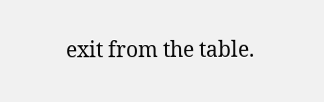exit from the table.